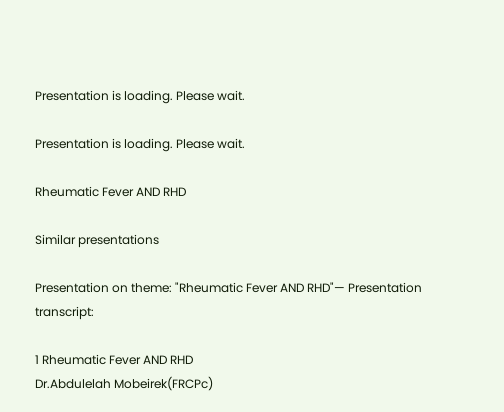Presentation is loading. Please wait.

Presentation is loading. Please wait.

Rheumatic Fever AND RHD

Similar presentations

Presentation on theme: "Rheumatic Fever AND RHD"— Presentation transcript:

1 Rheumatic Fever AND RHD
Dr.Abdulelah Mobeirek(FRCPc)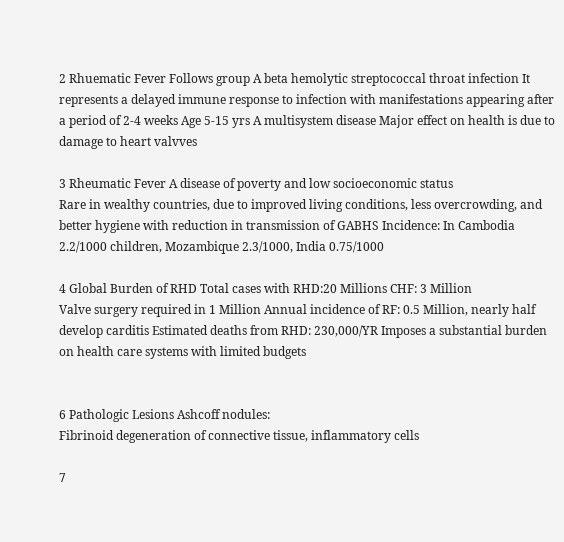2 Rhuematic Fever Follows group A beta hemolytic streptococcal throat infection It represents a delayed immune response to infection with manifestations appearing after a period of 2-4 weeks Age 5-15 yrs A multisystem disease Major effect on health is due to damage to heart valvves

3 Rheumatic Fever A disease of poverty and low socioeconomic status
Rare in wealthy countries, due to improved living conditions, less overcrowding, and better hygiene with reduction in transmission of GABHS Incidence: In Cambodia 2.2/1000 children, Mozambique 2.3/1000, India 0.75/1000

4 Global Burden of RHD Total cases with RHD:20 Millions CHF: 3 Million
Valve surgery required in 1 Million Annual incidence of RF: 0.5 Million, nearly half develop carditis Estimated deaths from RHD: 230,000/YR Imposes a substantial burden on health care systems with limited budgets


6 Pathologic Lesions Ashcoff nodules:
Fibrinoid degeneration of connective tissue, inflammatory cells

7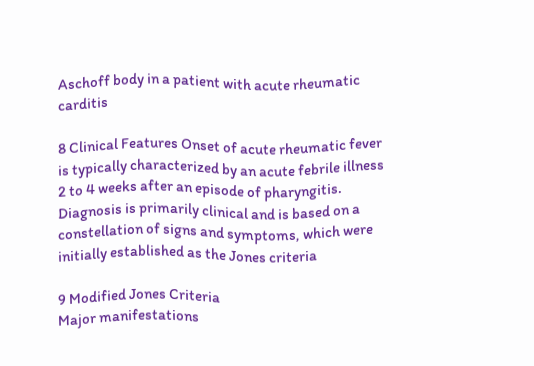Aschoff body in a patient with acute rheumatic carditis

8 Clinical Features Onset of acute rheumatic fever is typically characterized by an acute febrile illness 2 to 4 weeks after an episode of pharyngitis. Diagnosis is primarily clinical and is based on a constellation of signs and symptoms, which were initially established as the Jones criteria

9 Modified Jones Criteria
Major manifestations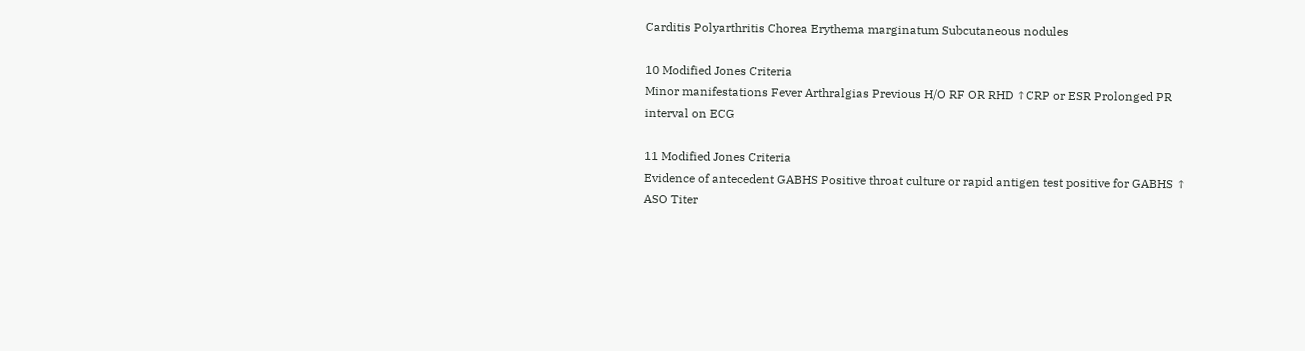Carditis Polyarthritis Chorea Erythema marginatum Subcutaneous nodules

10 Modified Jones Criteria
Minor manifestations Fever Arthralgias Previous H/O RF OR RHD ↑CRP or ESR Prolonged PR interval on ECG

11 Modified Jones Criteria
Evidence of antecedent GABHS Positive throat culture or rapid antigen test positive for GABHS ↑ ASO Titer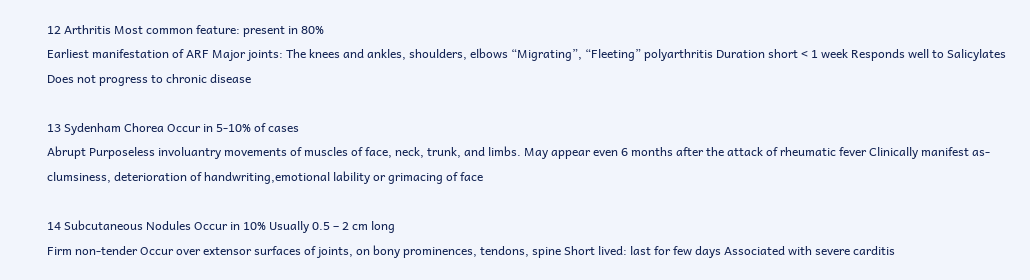12 Arthritis Most common feature: present in 80%
Earliest manifestation of ARF Major joints: The knees and ankles, shoulders, elbows “Migrating”, “Fleeting” polyarthritis Duration short < 1 week Responds well to Salicylates Does not progress to chronic disease

13 Sydenham Chorea Occur in 5-10% of cases
Abrupt Purposeless involuantry movements of muscles of face, neck, trunk, and limbs. May appear even 6 months after the attack of rheumatic fever Clinically manifest as-clumsiness, deterioration of handwriting,emotional lability or grimacing of face

14 Subcutaneous Nodules Occur in 10% Usually 0.5 – 2 cm long
Firm non-tender Occur over extensor surfaces of joints, on bony prominences, tendons, spine Short lived: last for few days Associated with severe carditis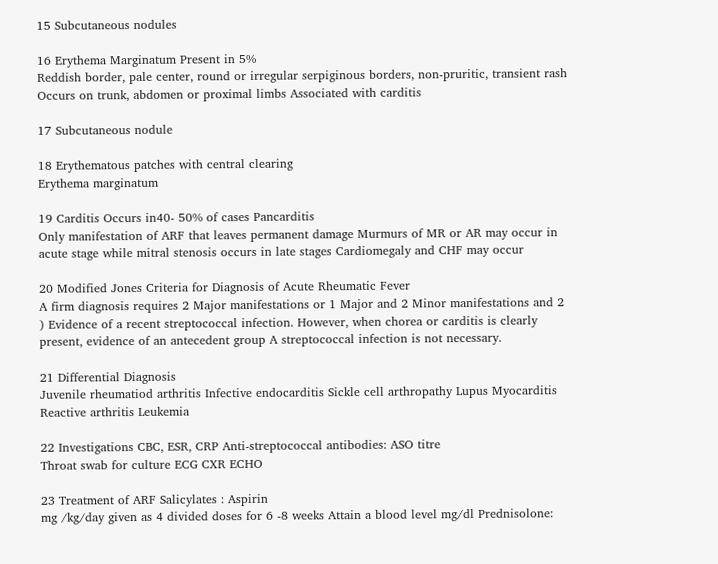15 Subcutaneous nodules

16 Erythema Marginatum Present in 5%
Reddish border, pale center, round or irregular serpiginous borders, non-pruritic, transient rash Occurs on trunk, abdomen or proximal limbs Associated with carditis

17 Subcutaneous nodule

18 Erythematous patches with central clearing
Erythema marginatum

19 Carditis Occurs in40- 50% of cases Pancarditis
Only manifestation of ARF that leaves permanent damage Murmurs of MR or AR may occur in acute stage while mitral stenosis occurs in late stages Cardiomegaly and CHF may occur

20 Modified Jones Criteria for Diagnosis of Acute Rheumatic Fever
A firm diagnosis requires 2 Major manifestations or 1 Major and 2 Minor manifestations and 2 ) Evidence of a recent streptococcal infection. However, when chorea or carditis is clearly present, evidence of an antecedent group A streptococcal infection is not necessary.

21 Differential Diagnosis
Juvenile rheumatiod arthritis Infective endocarditis Sickle cell arthropathy Lupus Myocarditis Reactive arthritis Leukemia

22 Investigations CBC, ESR, CRP Anti-streptococcal antibodies: ASO titre
Throat swab for culture ECG CXR ECHO

23 Treatment of ARF Salicylates : Aspirin
mg /kg/day given as 4 divided doses for 6 -8 weeks Attain a blood level mg/dl Prednisolone: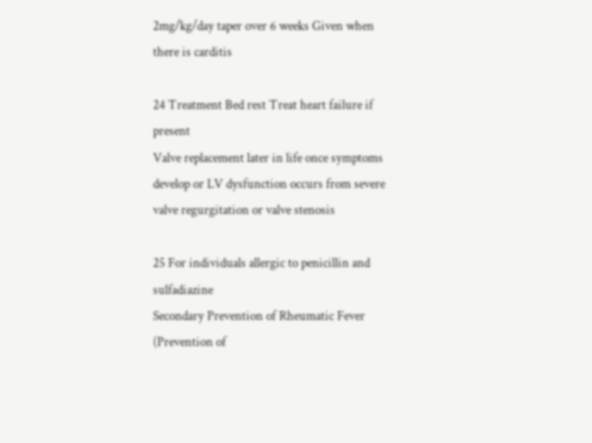2mg/kg/day taper over 6 weeks Given when there is carditis

24 Treatment Bed rest Treat heart failure if present
Valve replacement later in life once symptoms develop or LV dysfunction occurs from severe valve regurgitation or valve stenosis

25 For individuals allergic to penicillin and sulfadiazine
Secondary Prevention of Rheumatic Fever (Prevention of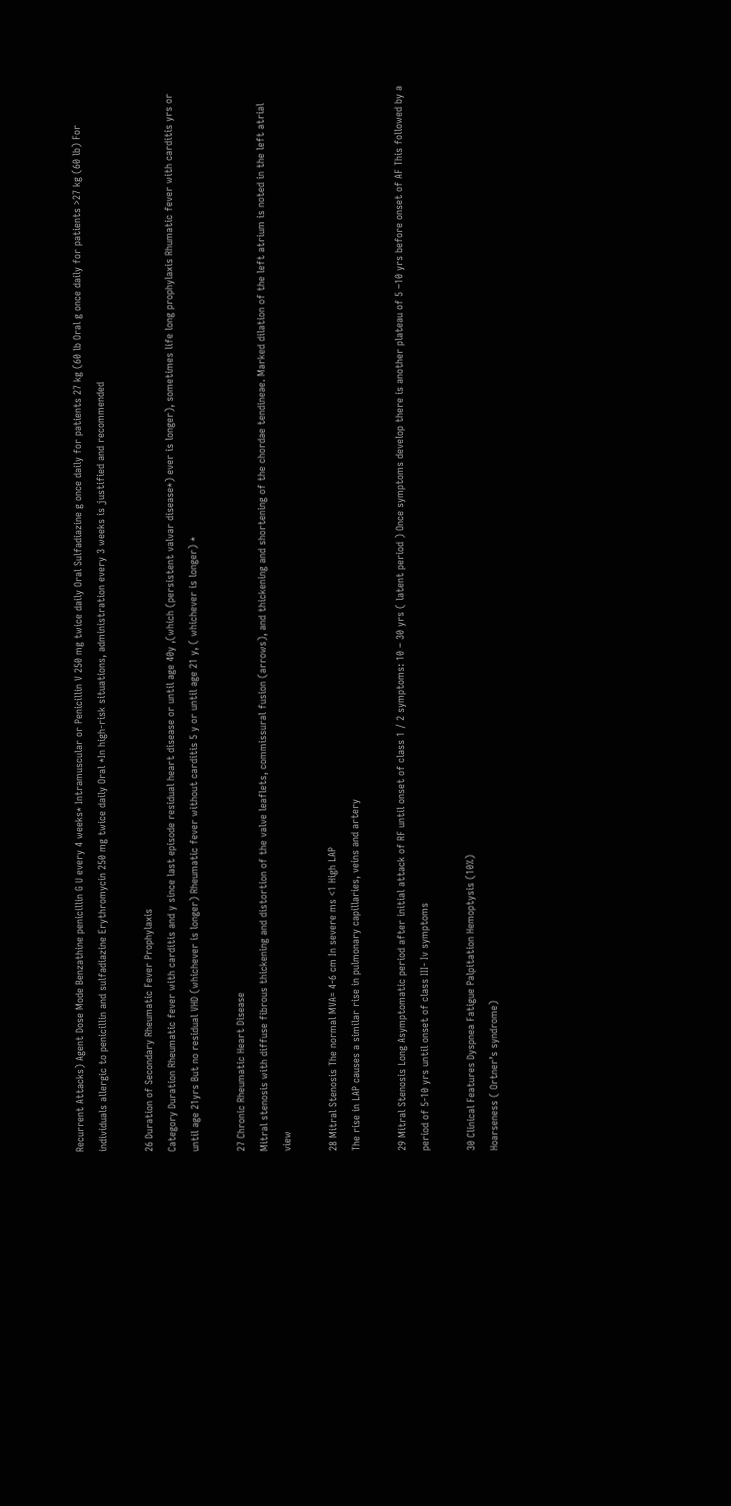Recurrent Attacks) Agent Dose Mode Benzathine penicillin G U every 4 weeks* Intramuscular or Penicillin V 250 mg twice daily Oral Sulfadiazine g once daily for patients 27 kg (60 lb Oral g once daily for patients >27 kg (60 lb) For individuals allergic to penicillin and sulfadiazine Erythromycin 250 mg twice daily Oral *In high-risk situations, administration every 3 weeks is justified and recommended

26 Duration of Secondary Rheumatic Fever Prophylaxis
Category Duration Rheumatic fever with carditis and y since last episode residual heart disease or until age 40y ,(which (persistent valvar disease*) ever is longer), sometimes life long prophylaxis Rhumatic fever with carditis yrs or until age 21yrs But no residual VHD (whichever is longer) Rheumatic fever without carditis 5 y or until age 21 y, ( whichever is longer) *

27 Chronic Rheumatic Heart Disease
Mitral stenosis with diffuse fibrous thickening and distortion of the valve leaflets, commissural fusion (arrows), and thickening and shortening of the chordae tendineae. Marked dilation of the left atrium is noted in the left atrial view

28 Mitral Stenosis The normal MVA= 4-6 cm In severe ms <1 High LAP
The rise in LAP causes a similar rise in pulmonary capillaries, veins and artery

29 Mitral Stenosis Long Asymptomatic period after initial attack of RF until onset of class 1 / 2 symptoms: 10 – 30 yrs ( latent period ) Once symptoms develop there is another plateau of 5 –10 yrs before onset of AF This followed by a period of 5-10 yrs until onset of class III- Iv symptoms

30 Clinical Features Dyspnea Fatigue Palpitation Hemoptysis (10%)
Hoarseness ( Ortner’s syndrome)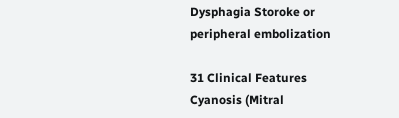Dysphagia Storoke or peripheral embolization

31 Clinical Features Cyanosis (Mitral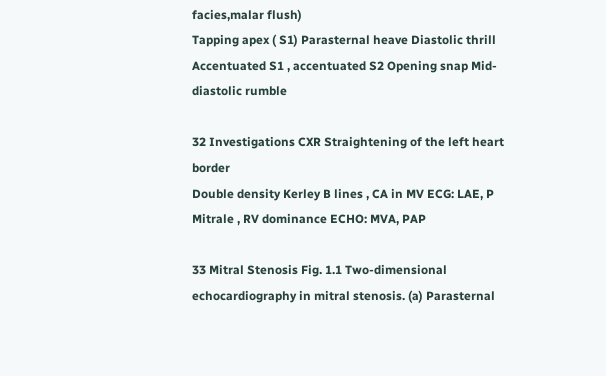facies,malar flush)
Tapping apex ( S1) Parasternal heave Diastolic thrill Accentuated S1 , accentuated S2 Opening snap Mid-diastolic rumble

32 Investigations CXR Straightening of the left heart border
Double density Kerley B lines , CA in MV ECG: LAE, P Mitrale , RV dominance ECHO: MVA, PAP

33 Mitral Stenosis Fig. 1.1 Two-dimensional echocardiography in mitral stenosis. (a) Parasternal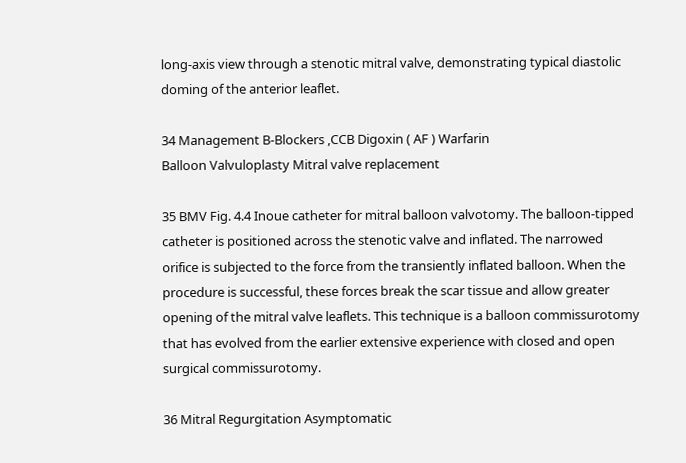long-axis view through a stenotic mitral valve, demonstrating typical diastolic doming of the anterior leaflet.

34 Management B-Blockers ,CCB Digoxin ( AF ) Warfarin
Balloon Valvuloplasty Mitral valve replacement

35 BMV Fig. 4.4 Inoue catheter for mitral balloon valvotomy. The balloon-tipped catheter is positioned across the stenotic valve and inflated. The narrowed orifice is subjected to the force from the transiently inflated balloon. When the procedure is successful, these forces break the scar tissue and allow greater opening of the mitral valve leaflets. This technique is a balloon commissurotomy that has evolved from the earlier extensive experience with closed and open surgical commissurotomy.

36 Mitral Regurgitation Asymptomatic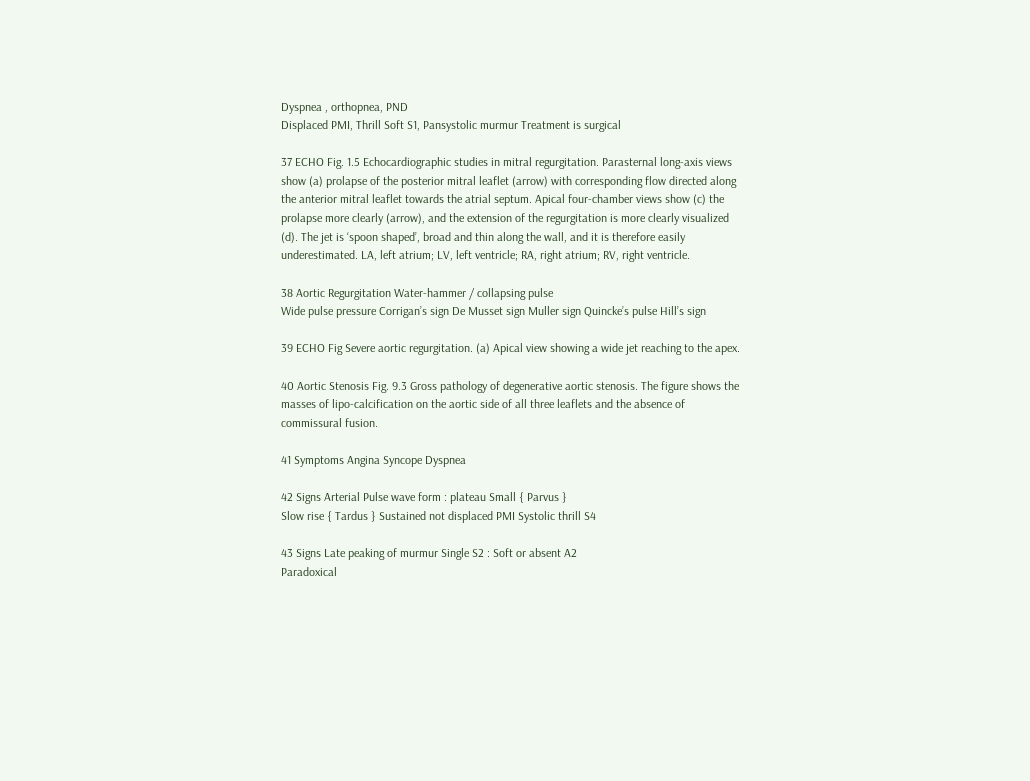Dyspnea , orthopnea, PND
Displaced PMI, Thrill Soft S1, Pansystolic murmur Treatment is surgical

37 ECHO Fig. 1.5 Echocardiographic studies in mitral regurgitation. Parasternal long‑axis views show (a) prolapse of the posterior mitral leaflet (arrow) with corresponding flow directed along the anterior mitral leaflet towards the atrial septum. Apical four-chamber views show (c) the prolapse more clearly (arrow), and the extension of the regurgitation is more clearly visualized (d). The jet is ‘spoon shaped’, broad and thin along the wall, and it is therefore easily underestimated. LA, left atrium; LV, left ventricle; RA, right atrium; RV, right ventricle.

38 Aortic Regurgitation Water-hammer / collapsing pulse
Wide pulse pressure Corrigan’s sign De Musset sign Muller sign Quincke’s pulse Hill’s sign

39 ECHO Fig Severe aortic regurgitation. (a) Apical view showing a wide jet reaching to the apex.

40 Aortic Stenosis Fig. 9.3 Gross pathology of degenerative aortic stenosis. The figure shows the masses of lipo-calcification on the aortic side of all three leaflets and the absence of commissural fusion.

41 Symptoms Angina Syncope Dyspnea

42 Signs Arterial Pulse wave form : plateau Small { Parvus }
Slow rise { Tardus } Sustained not displaced PMI Systolic thrill S4

43 Signs Late peaking of murmur Single S2 : Soft or absent A2
Paradoxical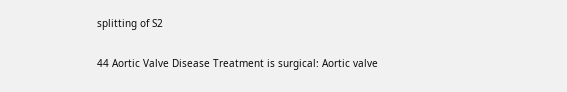splitting of S2

44 Aortic Valve Disease Treatment is surgical: Aortic valve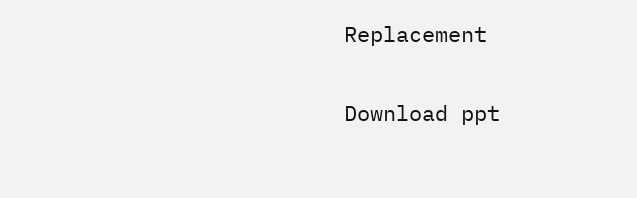Replacement

Download ppt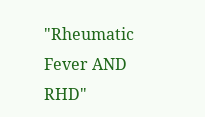"Rheumatic Fever AND RHD"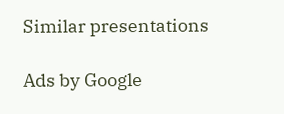Similar presentations

Ads by Google